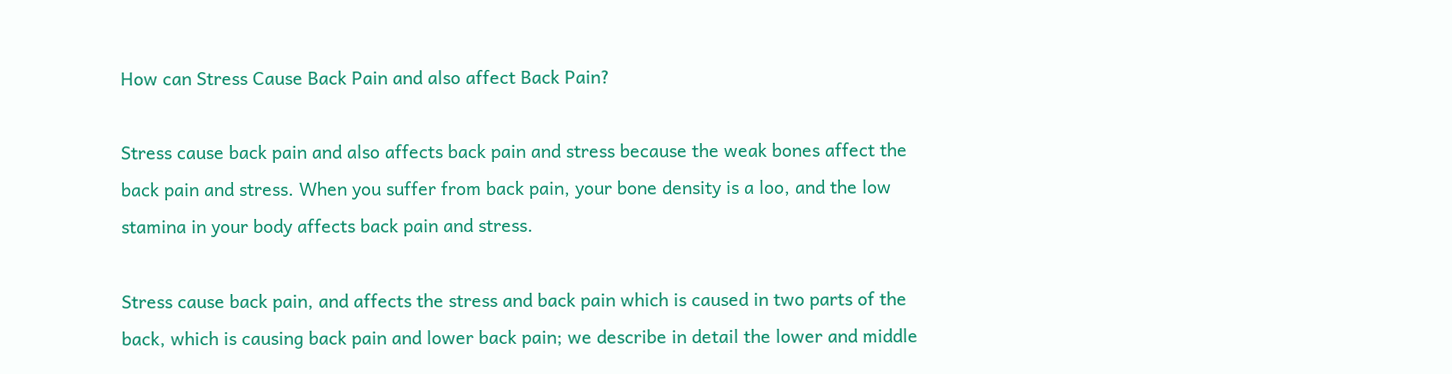How can Stress Cause Back Pain and also affect Back Pain?

Stress cause back pain and also affects back pain and stress because the weak bones affect the back pain and stress. When you suffer from back pain, your bone density is a loo, and the low stamina in your body affects back pain and stress.

Stress cause back pain, and affects the stress and back pain which is caused in two parts of the back, which is causing back pain and lower back pain; we describe in detail the lower and middle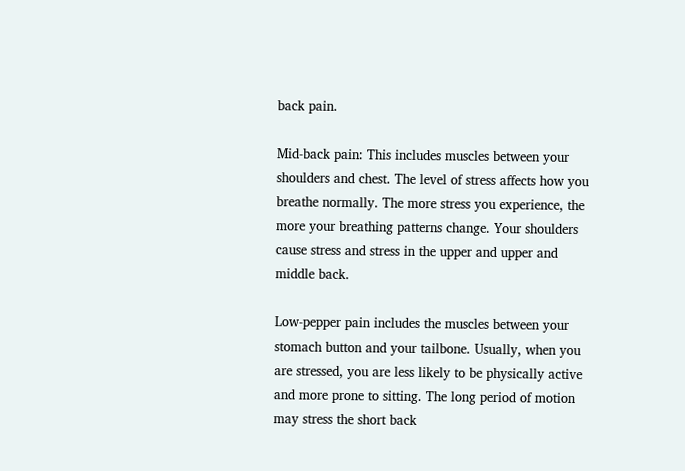back pain.

Mid-back pain: This includes muscles between your shoulders and chest. The level of stress affects how you breathe normally. The more stress you experience, the more your breathing patterns change. Your shoulders cause stress and stress in the upper and upper and middle back.

Low-pepper pain includes the muscles between your stomach button and your tailbone. Usually, when you are stressed, you are less likely to be physically active and more prone to sitting. The long period of motion may stress the short back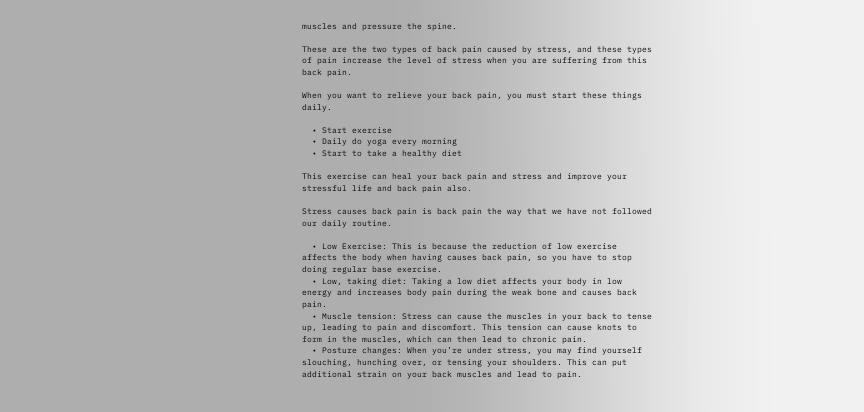muscles and pressure the spine.

These are the two types of back pain caused by stress, and these types of pain increase the level of stress when you are suffering from this back pain.

When you want to relieve your back pain, you must start these things daily.

  • Start exercise
  • Daily do yoga every morning
  • Start to take a healthy diet

This exercise can heal your back pain and stress and improve your stressful life and back pain also.

Stress causes back pain is back pain the way that we have not followed our daily routine.

  • Low Exercise: This is because the reduction of low exercise affects the body when having causes back pain, so you have to stop doing regular base exercise.
  • Low, taking diet: Taking a low diet affects your body in low energy and increases body pain during the weak bone and causes back pain.
  • Muscle tension: Stress can cause the muscles in your back to tense up, leading to pain and discomfort. This tension can cause knots to form in the muscles, which can then lead to chronic pain.
  • Posture changes: When you’re under stress, you may find yourself slouching, hunching over, or tensing your shoulders. This can put additional strain on your back muscles and lead to pain.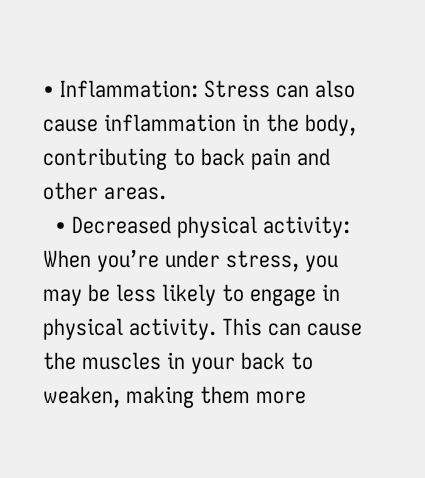• Inflammation: Stress can also cause inflammation in the body, contributing to back pain and other areas.
  • Decreased physical activity: When you’re under stress, you may be less likely to engage in physical activity. This can cause the muscles in your back to weaken, making them more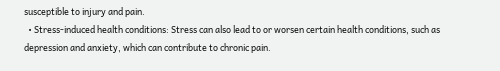susceptible to injury and pain.
  • Stress-induced health conditions: Stress can also lead to or worsen certain health conditions, such as depression and anxiety, which can contribute to chronic pain.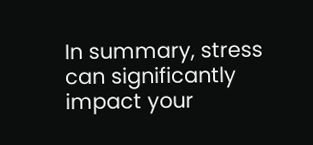In summary, stress can significantly impact your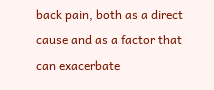back pain, both as a direct cause and as a factor that can exacerbate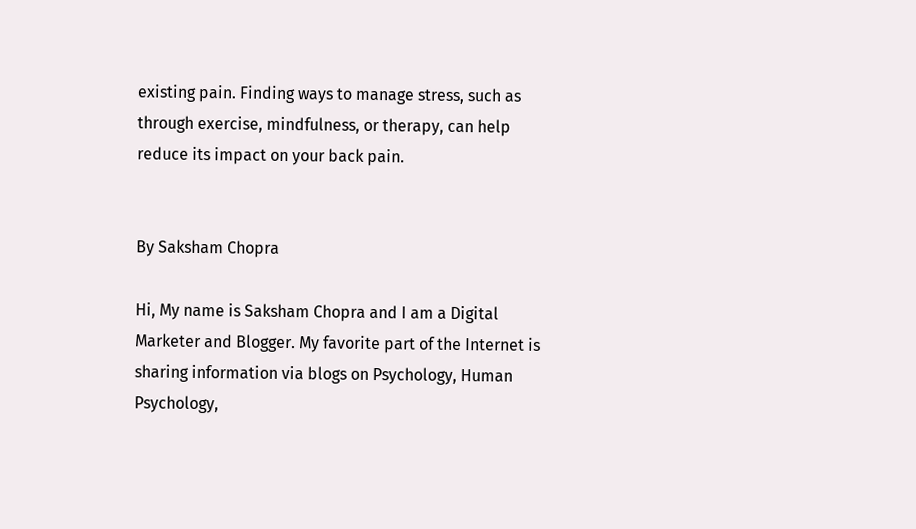existing pain. Finding ways to manage stress, such as through exercise, mindfulness, or therapy, can help reduce its impact on your back pain.


By Saksham Chopra

Hi, My name is Saksham Chopra and I am a Digital Marketer and Blogger. My favorite part of the Internet is sharing information via blogs on Psychology, Human Psychology,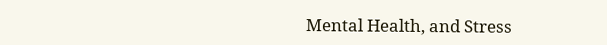Mental Health, and Stress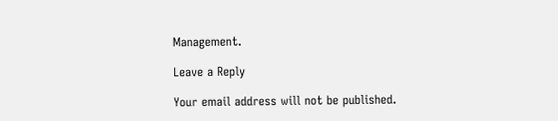Management.

Leave a Reply

Your email address will not be published.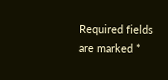Required fields are marked *